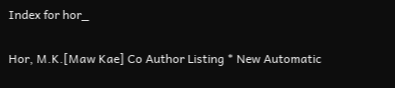Index for hor_

Hor, M.K.[Maw Kae] Co Author Listing * New Automatic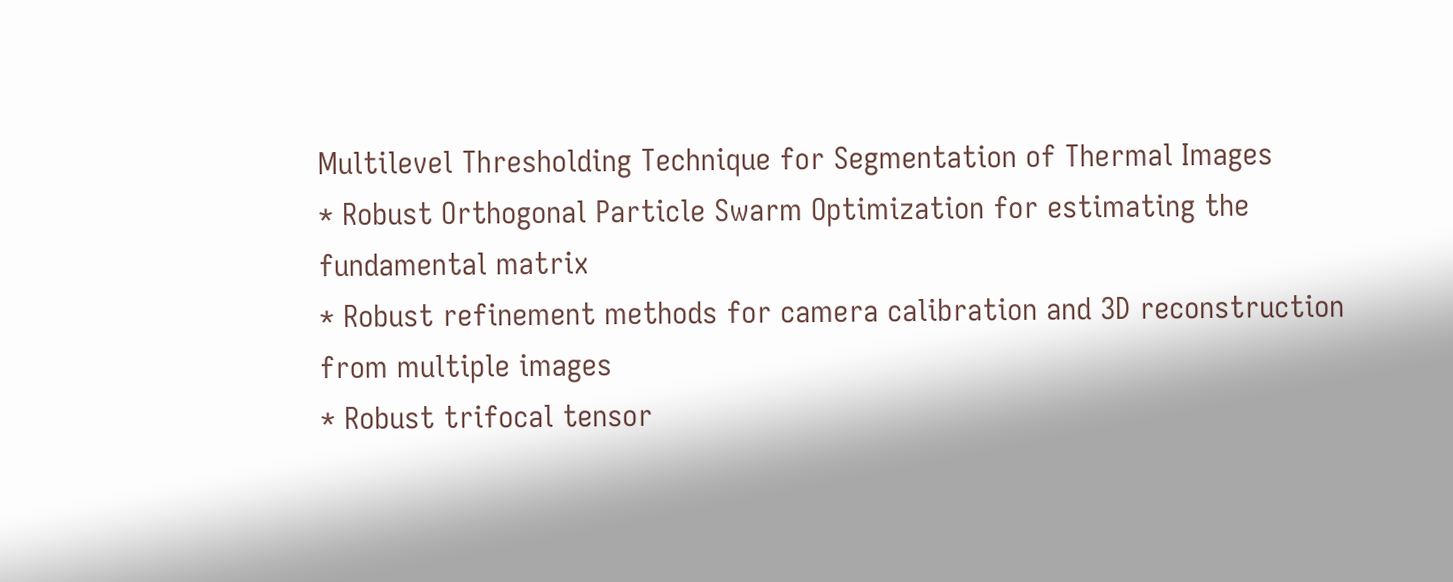Multilevel Thresholding Technique for Segmentation of Thermal Images
* Robust Orthogonal Particle Swarm Optimization for estimating the fundamental matrix
* Robust refinement methods for camera calibration and 3D reconstruction from multiple images
* Robust trifocal tensor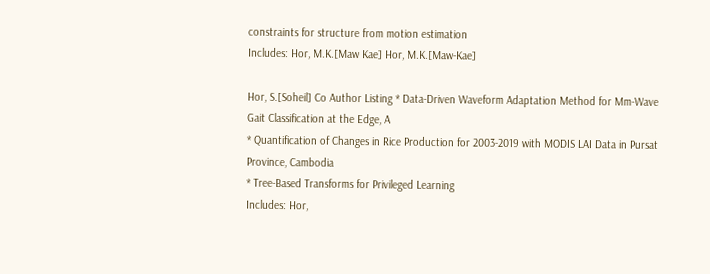constraints for structure from motion estimation
Includes: Hor, M.K.[Maw Kae] Hor, M.K.[Maw-Kae]

Hor, S.[Soheil] Co Author Listing * Data-Driven Waveform Adaptation Method for Mm-Wave Gait Classification at the Edge, A
* Quantification of Changes in Rice Production for 2003-2019 with MODIS LAI Data in Pursat Province, Cambodia
* Tree-Based Transforms for Privileged Learning
Includes: Hor,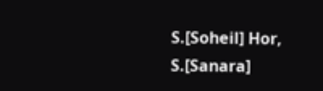S.[Soheil] Hor, S.[Sanara]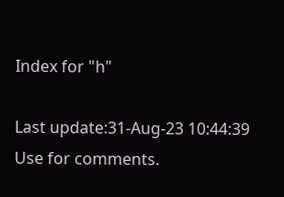Index for "h"

Last update:31-Aug-23 10:44:39
Use for comments.